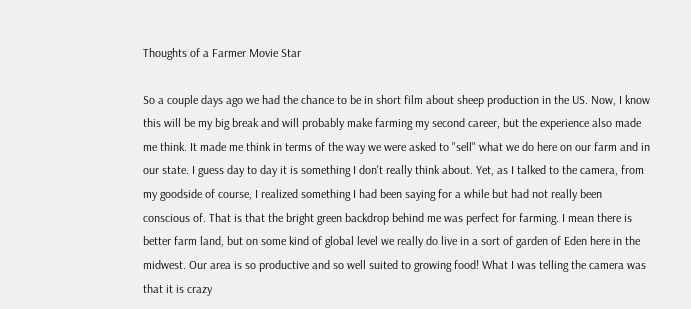Thoughts of a Farmer Movie Star

So a couple days ago we had the chance to be in short film about sheep production in the US. Now, I know this will be my big break and will probably make farming my second career, but the experience also made me think. It made me think in terms of the way we were asked to "sell" what we do here on our farm and in our state. I guess day to day it is something I don't really think about. Yet, as I talked to the camera, from my goodside of course, I realized something I had been saying for a while but had not really been conscious of. That is that the bright green backdrop behind me was perfect for farming. I mean there is better farm land, but on some kind of global level we really do live in a sort of garden of Eden here in the midwest. Our area is so productive and so well suited to growing food! What I was telling the camera was that it is crazy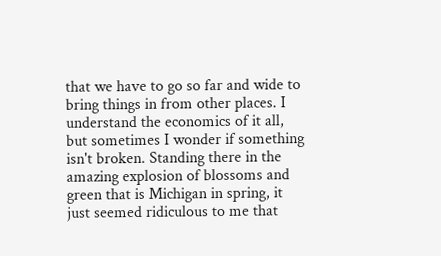that we have to go so far and wide to bring things in from other places. I understand the economics of it all, but sometimes I wonder if something isn't broken. Standing there in the amazing explosion of blossoms and green that is Michigan in spring, it just seemed ridiculous to me that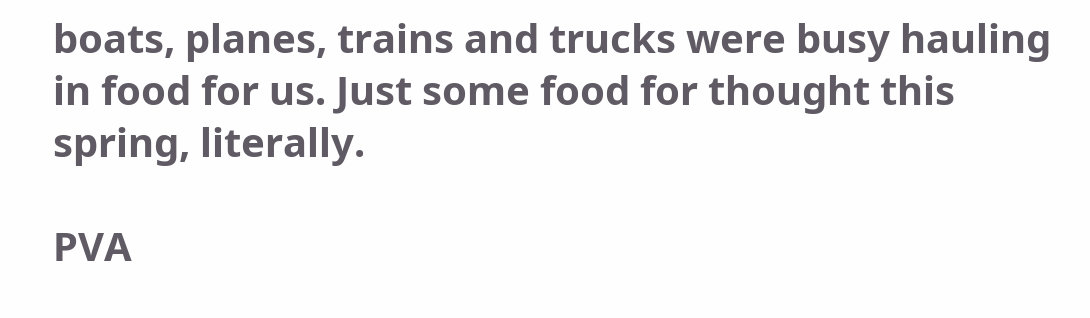boats, planes, trains and trucks were busy hauling in food for us. Just some food for thought this spring, literally.

PVA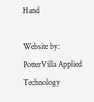Hand

Website by:
PotterVilla Applied Technology